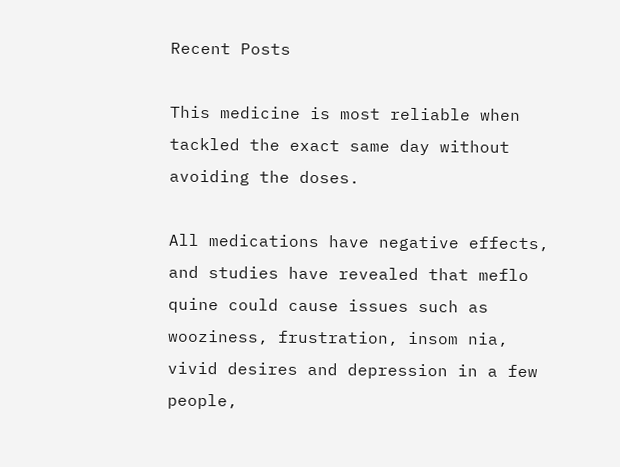Recent Posts

This medicine is most reliable when tackled the exact same day without avoiding the doses.

All medications have negative effects, and studies have revealed that meflo quine could cause issues such as wooziness, frustration, insom nia, vivid desires and depression in a few people,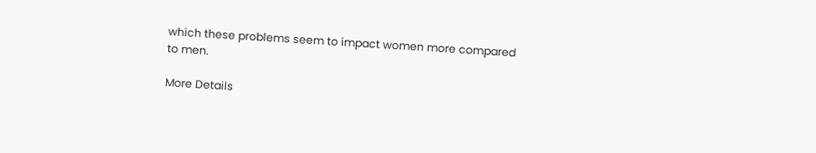which these problems seem to impact women more compared to men.

More Details